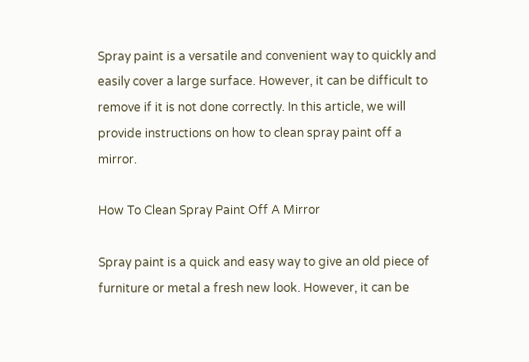Spray paint is a versatile and convenient way to quickly and easily cover a large surface. However, it can be difficult to remove if it is not done correctly. In this article, we will provide instructions on how to clean spray paint off a mirror.

How To Clean Spray Paint Off A Mirror

Spray paint is a quick and easy way to give an old piece of furniture or metal a fresh new look. However, it can be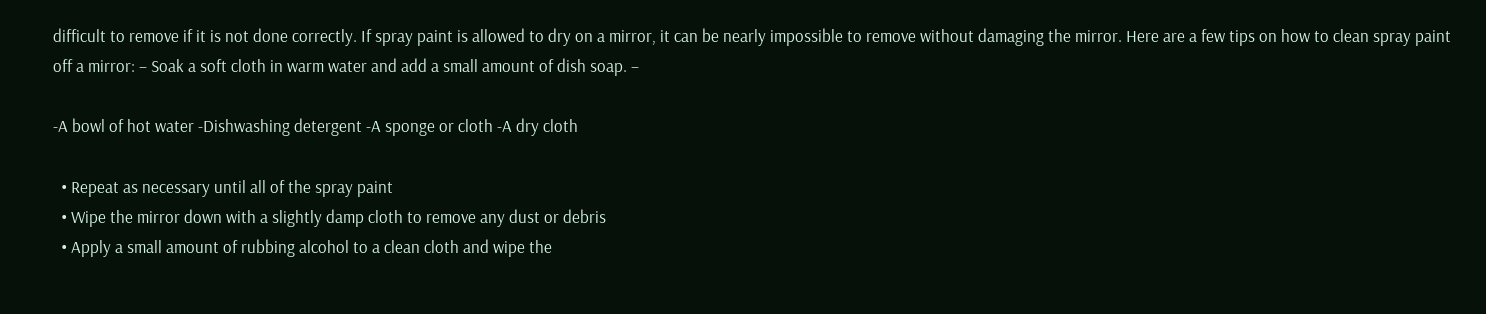difficult to remove if it is not done correctly. If spray paint is allowed to dry on a mirror, it can be nearly impossible to remove without damaging the mirror. Here are a few tips on how to clean spray paint off a mirror: – Soak a soft cloth in warm water and add a small amount of dish soap. –

-A bowl of hot water -Dishwashing detergent -A sponge or cloth -A dry cloth

  • Repeat as necessary until all of the spray paint
  • Wipe the mirror down with a slightly damp cloth to remove any dust or debris
  • Apply a small amount of rubbing alcohol to a clean cloth and wipe the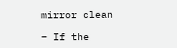mirror clean

– If the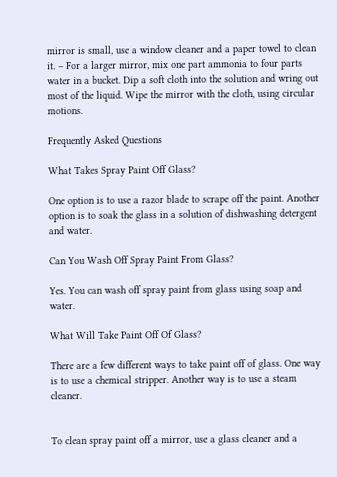mirror is small, use a window cleaner and a paper towel to clean it. – For a larger mirror, mix one part ammonia to four parts water in a bucket. Dip a soft cloth into the solution and wring out most of the liquid. Wipe the mirror with the cloth, using circular motions.

Frequently Asked Questions

What Takes Spray Paint Off Glass?

One option is to use a razor blade to scrape off the paint. Another option is to soak the glass in a solution of dishwashing detergent and water.

Can You Wash Off Spray Paint From Glass?

Yes. You can wash off spray paint from glass using soap and water.

What Will Take Paint Off Of Glass?

There are a few different ways to take paint off of glass. One way is to use a chemical stripper. Another way is to use a steam cleaner.


To clean spray paint off a mirror, use a glass cleaner and a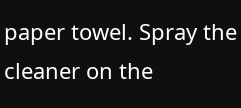paper towel. Spray the cleaner on the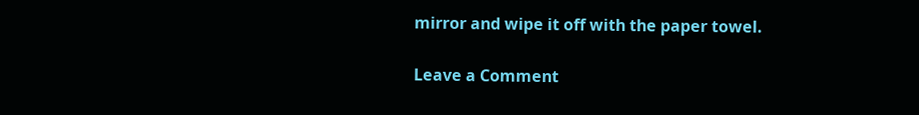mirror and wipe it off with the paper towel.

Leave a Comment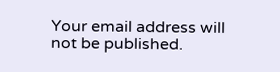Your email address will not be published.